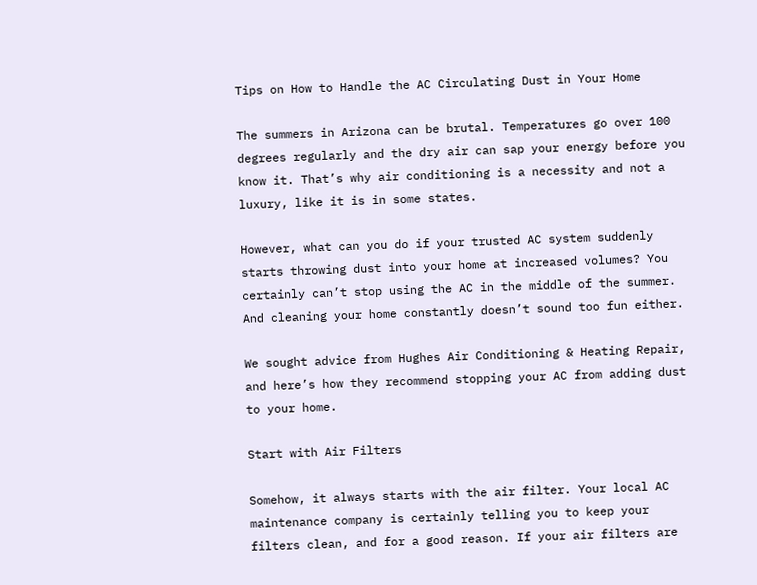Tips on How to Handle the AC Circulating Dust in Your Home

The summers in Arizona can be brutal. Temperatures go over 100 degrees regularly and the dry air can sap your energy before you know it. That’s why air conditioning is a necessity and not a luxury, like it is in some states.

However, what can you do if your trusted AC system suddenly starts throwing dust into your home at increased volumes? You certainly can’t stop using the AC in the middle of the summer. And cleaning your home constantly doesn’t sound too fun either.

We sought advice from Hughes Air Conditioning & Heating Repair, and here’s how they recommend stopping your AC from adding dust to your home.

Start with Air Filters

Somehow, it always starts with the air filter. Your local AC maintenance company is certainly telling you to keep your filters clean, and for a good reason. If your air filters are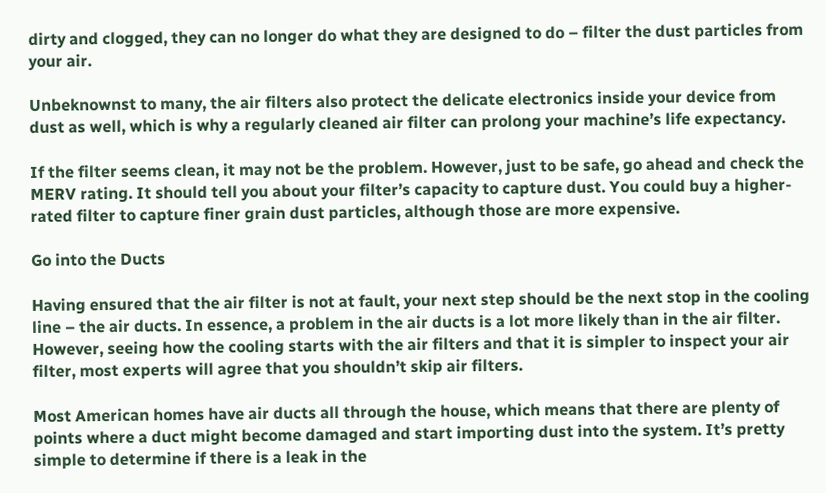dirty and clogged, they can no longer do what they are designed to do – filter the dust particles from your air.

Unbeknownst to many, the air filters also protect the delicate electronics inside your device from dust as well, which is why a regularly cleaned air filter can prolong your machine’s life expectancy.

If the filter seems clean, it may not be the problem. However, just to be safe, go ahead and check the MERV rating. It should tell you about your filter’s capacity to capture dust. You could buy a higher-rated filter to capture finer grain dust particles, although those are more expensive.

Go into the Ducts

Having ensured that the air filter is not at fault, your next step should be the next stop in the cooling line – the air ducts. In essence, a problem in the air ducts is a lot more likely than in the air filter. However, seeing how the cooling starts with the air filters and that it is simpler to inspect your air filter, most experts will agree that you shouldn’t skip air filters.

Most American homes have air ducts all through the house, which means that there are plenty of points where a duct might become damaged and start importing dust into the system. It’s pretty simple to determine if there is a leak in the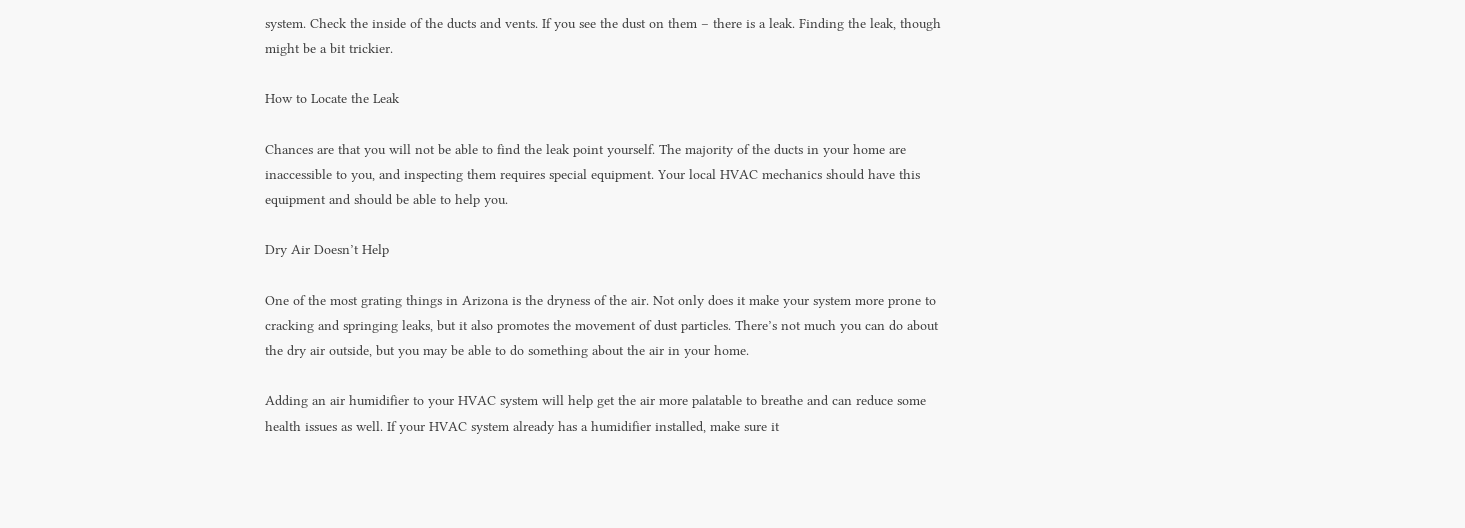system. Check the inside of the ducts and vents. If you see the dust on them – there is a leak. Finding the leak, though might be a bit trickier.

How to Locate the Leak

Chances are that you will not be able to find the leak point yourself. The majority of the ducts in your home are inaccessible to you, and inspecting them requires special equipment. Your local HVAC mechanics should have this equipment and should be able to help you.

Dry Air Doesn’t Help

One of the most grating things in Arizona is the dryness of the air. Not only does it make your system more prone to cracking and springing leaks, but it also promotes the movement of dust particles. There’s not much you can do about the dry air outside, but you may be able to do something about the air in your home.

Adding an air humidifier to your HVAC system will help get the air more palatable to breathe and can reduce some health issues as well. If your HVAC system already has a humidifier installed, make sure it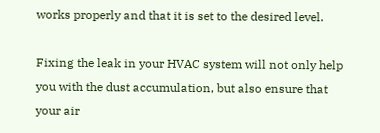works properly and that it is set to the desired level.

Fixing the leak in your HVAC system will not only help you with the dust accumulation, but also ensure that your air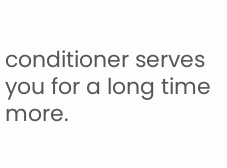conditioner serves you for a long time more.